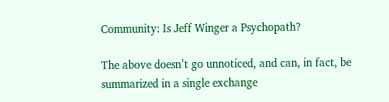Community: Is Jeff Winger a Psychopath?

The above doesn’t go unnoticed, and can, in fact, be summarized in a single exchange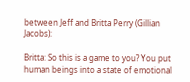between Jeff and Britta Perry (Gillian Jacobs):

Britta: So this is a game to you? You put human beings into a state of emotional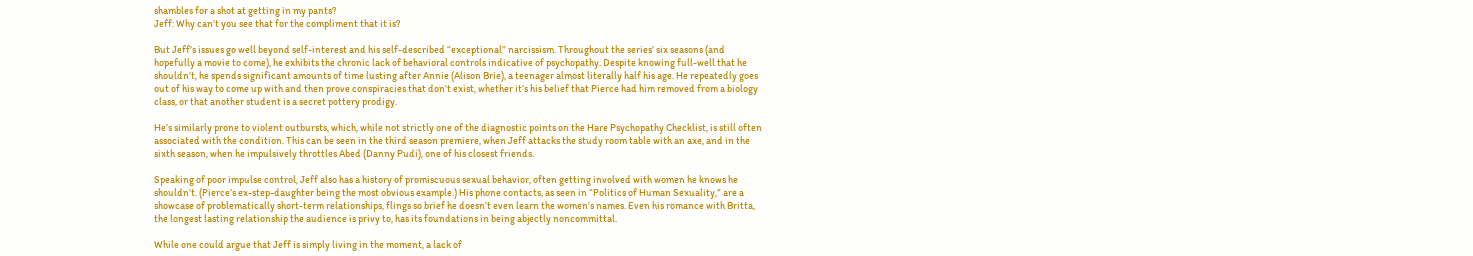shambles for a shot at getting in my pants?
Jeff: Why can’t you see that for the compliment that it is?

But Jeff’s issues go well beyond self-interest and his self-described “exceptional” narcissism. Throughout the series’ six seasons (and hopefully a movie to come), he exhibits the chronic lack of behavioral controls indicative of psychopathy. Despite knowing full-well that he shouldn’t, he spends significant amounts of time lusting after Annie (Alison Brie), a teenager almost literally half his age. He repeatedly goes out of his way to come up with and then prove conspiracies that don’t exist, whether it’s his belief that Pierce had him removed from a biology class, or that another student is a secret pottery prodigy.

He’s similarly prone to violent outbursts, which, while not strictly one of the diagnostic points on the Hare Psychopathy Checklist, is still often associated with the condition. This can be seen in the third season premiere, when Jeff attacks the study room table with an axe, and in the sixth season, when he impulsively throttles Abed (Danny Pudi), one of his closest friends.

Speaking of poor impulse control, Jeff also has a history of promiscuous sexual behavior, often getting involved with women he knows he shouldn’t. (Pierce’s ex-step-daughter being the most obvious example.) His phone contacts, as seen in “Politics of Human Sexuality,” are a showcase of problematically short-term relationships, flings so brief he doesn’t even learn the women’s names. Even his romance with Britta, the longest lasting relationship the audience is privy to, has its foundations in being abjectly noncommittal.

While one could argue that Jeff is simply living in the moment, a lack of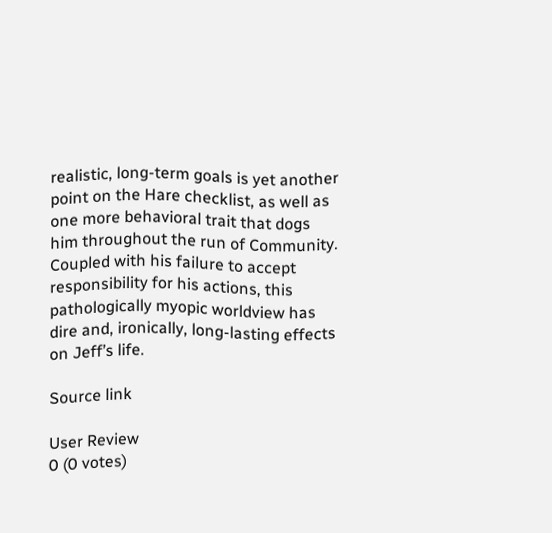realistic, long-term goals is yet another point on the Hare checklist, as well as one more behavioral trait that dogs him throughout the run of Community. Coupled with his failure to accept responsibility for his actions, this pathologically myopic worldview has dire and, ironically, long-lasting effects on Jeff’s life.

Source link

User Review
0 (0 votes)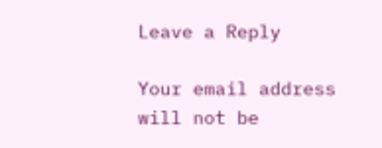Leave a Reply

Your email address will not be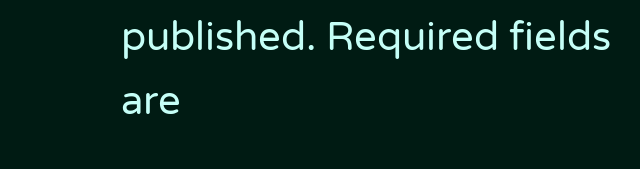published. Required fields are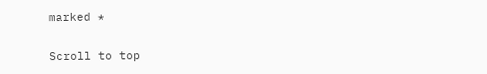marked *

Scroll to top